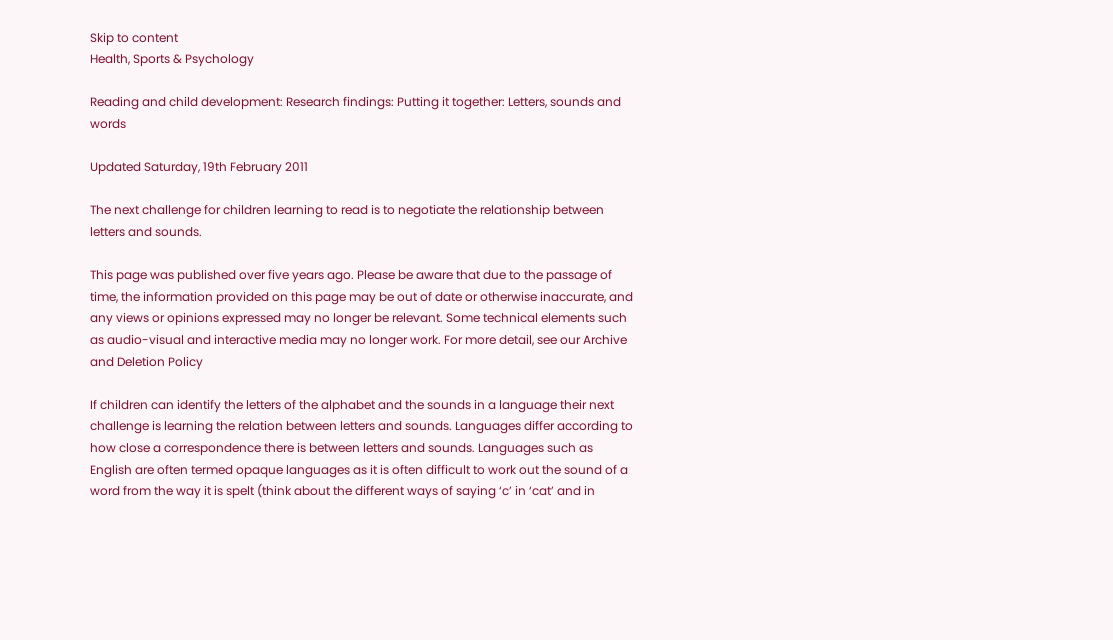Skip to content
Health, Sports & Psychology

Reading and child development: Research findings: Putting it together: Letters, sounds and words

Updated Saturday, 19th February 2011

The next challenge for children learning to read is to negotiate the relationship between letters and sounds.

This page was published over five years ago. Please be aware that due to the passage of time, the information provided on this page may be out of date or otherwise inaccurate, and any views or opinions expressed may no longer be relevant. Some technical elements such as audio-visual and interactive media may no longer work. For more detail, see our Archive and Deletion Policy

If children can identify the letters of the alphabet and the sounds in a language their next challenge is learning the relation between letters and sounds. Languages differ according to how close a correspondence there is between letters and sounds. Languages such as English are often termed opaque languages as it is often difficult to work out the sound of a word from the way it is spelt (think about the different ways of saying ‘c’ in ‘cat’ and in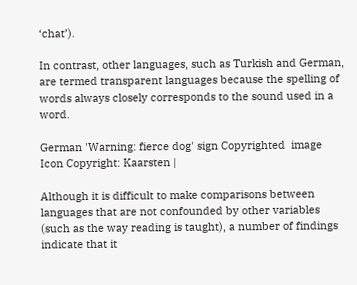‘chat’).

In contrast, other languages, such as Turkish and German, are termed transparent languages because the spelling of words always closely corresponds to the sound used in a word.

German 'Warning: fierce dog' sign Copyrighted  image Icon Copyright: Kaarsten |

Although it is difficult to make comparisons between languages that are not confounded by other variables (such as the way reading is taught), a number of findings indicate that it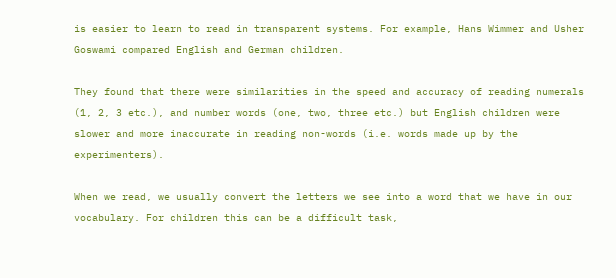is easier to learn to read in transparent systems. For example, Hans Wimmer and Usher Goswami compared English and German children.

They found that there were similarities in the speed and accuracy of reading numerals (1, 2, 3 etc.), and number words (one, two, three etc.) but English children were slower and more inaccurate in reading non-words (i.e. words made up by the experimenters).

When we read, we usually convert the letters we see into a word that we have in our vocabulary. For children this can be a difficult task,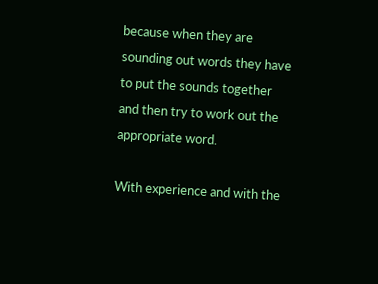because when they are sounding out words they have to put the sounds together and then try to work out the appropriate word.

With experience and with the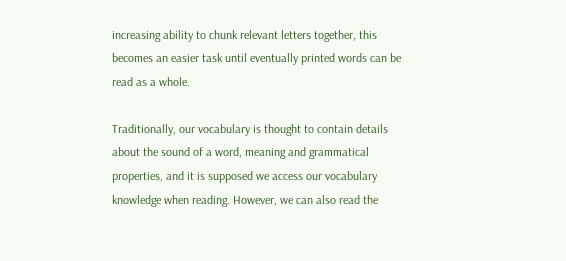increasing ability to chunk relevant letters together, this becomes an easier task until eventually printed words can be read as a whole.

Traditionally, our vocabulary is thought to contain details about the sound of a word, meaning and grammatical properties, and it is supposed we access our vocabulary knowledge when reading. However, we can also read the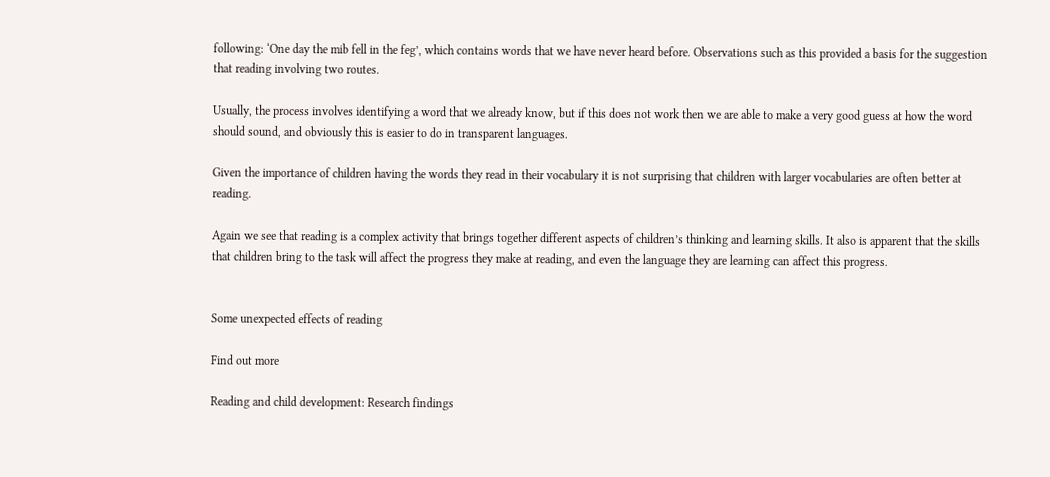following: ‘One day the mib fell in the feg’, which contains words that we have never heard before. Observations such as this provided a basis for the suggestion that reading involving two routes.

Usually, the process involves identifying a word that we already know, but if this does not work then we are able to make a very good guess at how the word should sound, and obviously this is easier to do in transparent languages.

Given the importance of children having the words they read in their vocabulary it is not surprising that children with larger vocabularies are often better at reading.

Again we see that reading is a complex activity that brings together different aspects of children’s thinking and learning skills. It also is apparent that the skills that children bring to the task will affect the progress they make at reading, and even the language they are learning can affect this progress.


Some unexpected effects of reading

Find out more

Reading and child development: Research findings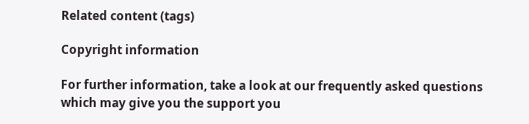Related content (tags)

Copyright information

For further information, take a look at our frequently asked questions which may give you the support you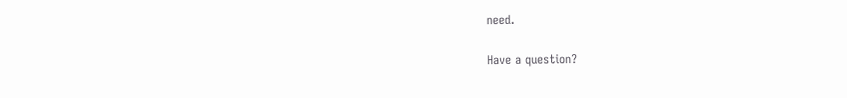need.

Have a question?